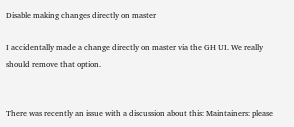Disable making changes directly on master

I accidentally made a change directly on master via the GH UI. We really should remove that option.


There was recently an issue with a discussion about this: Maintainers: please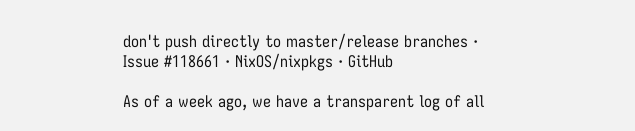don't push directly to master/release branches · Issue #118661 · NixOS/nixpkgs · GitHub

As of a week ago, we have a transparent log of all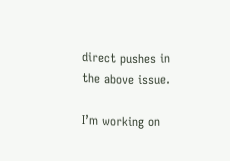direct pushes in the above issue.

I’m working on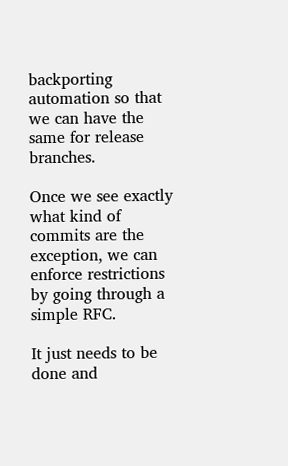backporting automation so that we can have the same for release branches.

Once we see exactly what kind of commits are the exception, we can enforce restrictions by going through a simple RFC.

It just needs to be done and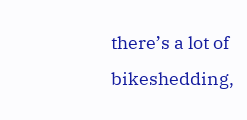there’s a lot of bikeshedding,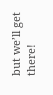but we’ll get there!